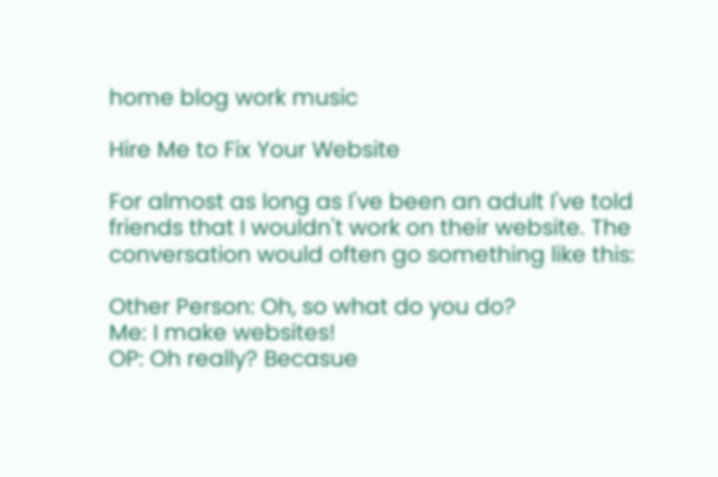home blog work music

Hire Me to Fix Your Website

For almost as long as I've been an adult I've told friends that I wouldn't work on their website. The conversation would often go something like this:

Other Person: Oh, so what do you do?
Me: I make websites!
OP: Oh really? Becasue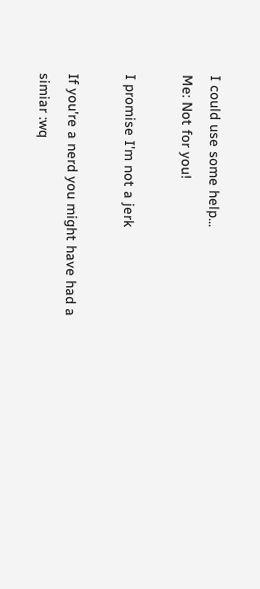I could use some help...
Me: Not for you!

I promise I'm not a jerk

If you're a nerd you might have had a simiar :wq